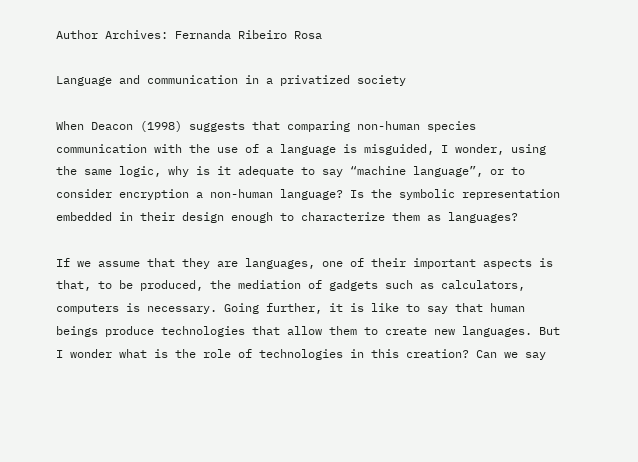Author Archives: Fernanda Ribeiro Rosa

Language and communication in a privatized society

When Deacon (1998) suggests that comparing non-human species communication with the use of a language is misguided, I wonder, using the same logic, why is it adequate to say “machine language”, or to consider encryption a non-human language? Is the symbolic representation embedded in their design enough to characterize them as languages?

If we assume that they are languages, one of their important aspects is that, to be produced, the mediation of gadgets such as calculators, computers is necessary. Going further, it is like to say that human beings produce technologies that allow them to create new languages. But I wonder what is the role of technologies in this creation? Can we say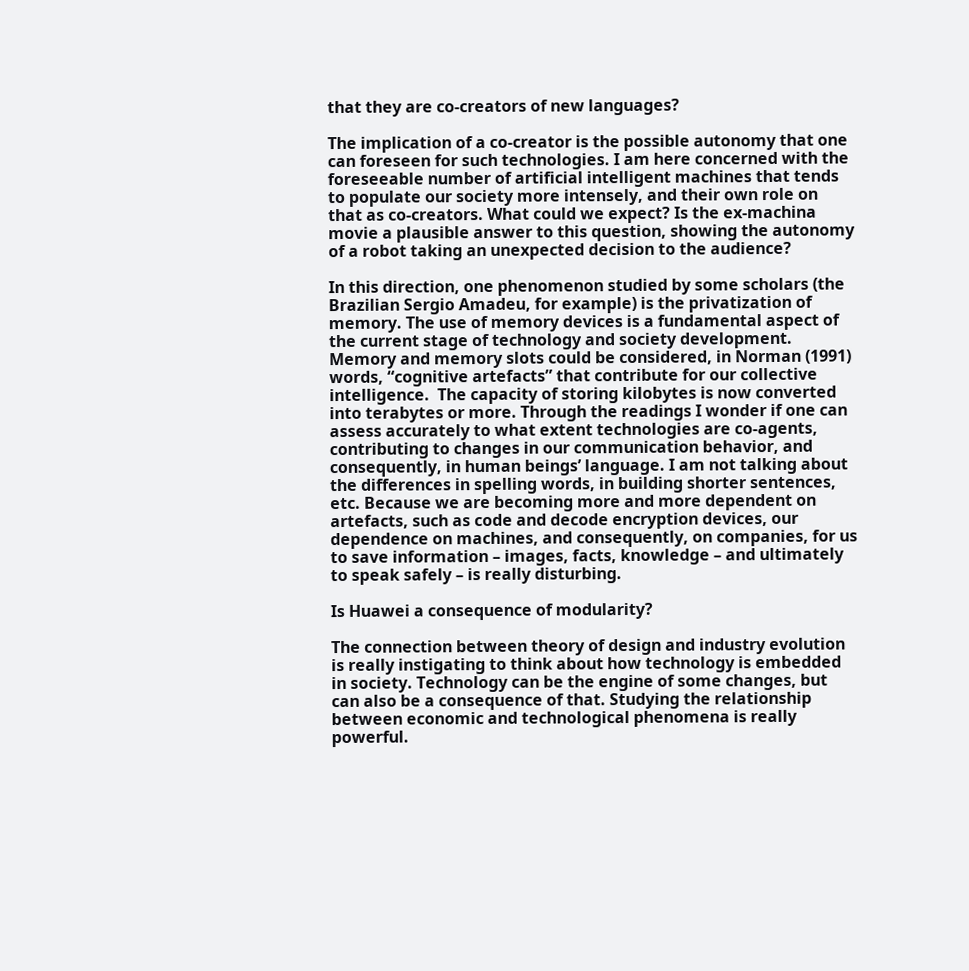that they are co-creators of new languages?

The implication of a co-creator is the possible autonomy that one can foreseen for such technologies. I am here concerned with the foreseeable number of artificial intelligent machines that tends to populate our society more intensely, and their own role on that as co-creators. What could we expect? Is the ex-machina movie a plausible answer to this question, showing the autonomy of a robot taking an unexpected decision to the audience?

In this direction, one phenomenon studied by some scholars (the Brazilian Sergio Amadeu, for example) is the privatization of memory. The use of memory devices is a fundamental aspect of the current stage of technology and society development. Memory and memory slots could be considered, in Norman (1991) words, “cognitive artefacts” that contribute for our collective intelligence.  The capacity of storing kilobytes is now converted into terabytes or more. Through the readings I wonder if one can assess accurately to what extent technologies are co-agents, contributing to changes in our communication behavior, and consequently, in human beings’ language. I am not talking about the differences in spelling words, in building shorter sentences, etc. Because we are becoming more and more dependent on artefacts, such as code and decode encryption devices, our dependence on machines, and consequently, on companies, for us to save information – images, facts, knowledge – and ultimately to speak safely – is really disturbing.

Is Huawei a consequence of modularity?

The connection between theory of design and industry evolution is really instigating to think about how technology is embedded in society. Technology can be the engine of some changes, but can also be a consequence of that. Studying the relationship between economic and technological phenomena is really powerful.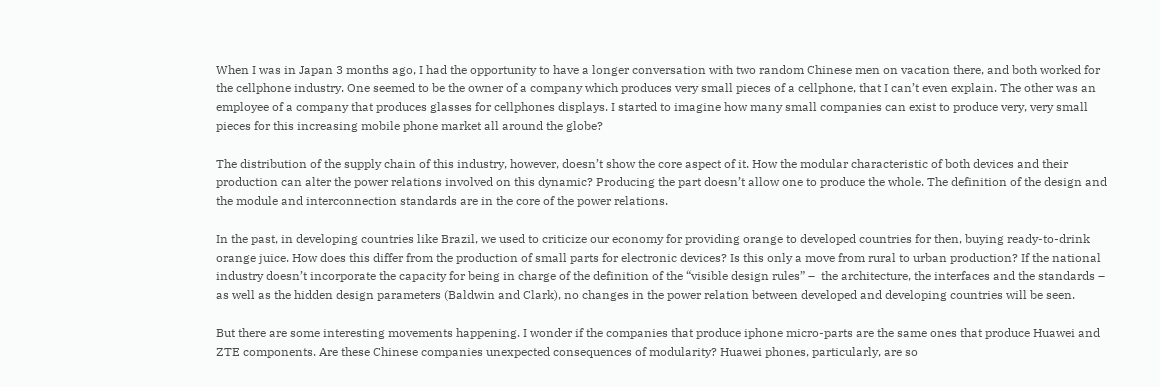When I was in Japan 3 months ago, I had the opportunity to have a longer conversation with two random Chinese men on vacation there, and both worked for the cellphone industry. One seemed to be the owner of a company which produces very small pieces of a cellphone, that I can’t even explain. The other was an employee of a company that produces glasses for cellphones displays. I started to imagine how many small companies can exist to produce very, very small pieces for this increasing mobile phone market all around the globe?

The distribution of the supply chain of this industry, however, doesn’t show the core aspect of it. How the modular characteristic of both devices and their production can alter the power relations involved on this dynamic? Producing the part doesn’t allow one to produce the whole. The definition of the design and the module and interconnection standards are in the core of the power relations.

In the past, in developing countries like Brazil, we used to criticize our economy for providing orange to developed countries for then, buying ready-to-drink orange juice. How does this differ from the production of small parts for electronic devices? Is this only a move from rural to urban production? If the national industry doesn’t incorporate the capacity for being in charge of the definition of the “visible design rules” –  the architecture, the interfaces and the standards – as well as the hidden design parameters (Baldwin and Clark), no changes in the power relation between developed and developing countries will be seen.

But there are some interesting movements happening. I wonder if the companies that produce iphone micro-parts are the same ones that produce Huawei and ZTE components. Are these Chinese companies unexpected consequences of modularity? Huawei phones, particularly, are so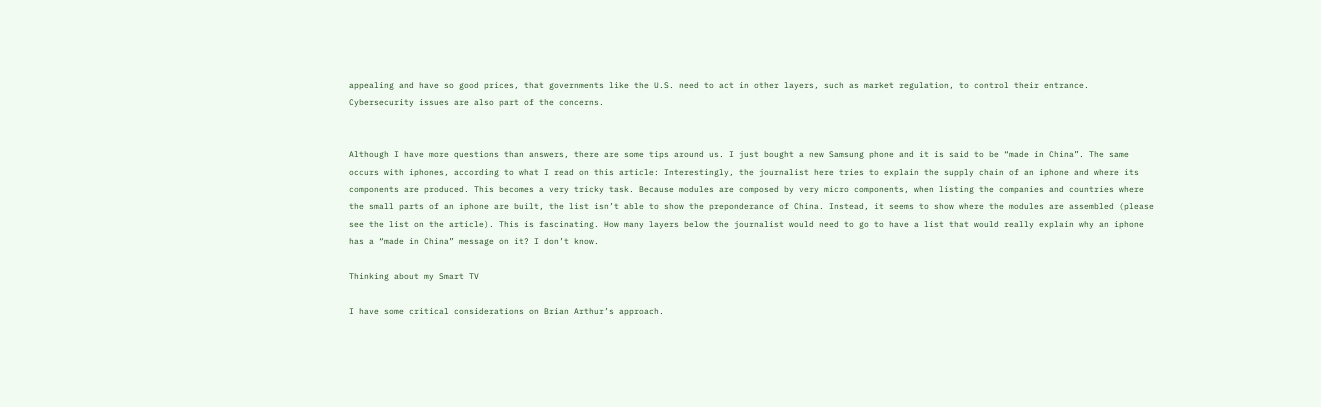appealing and have so good prices, that governments like the U.S. need to act in other layers, such as market regulation, to control their entrance. Cybersecurity issues are also part of the concerns.


Although I have more questions than answers, there are some tips around us. I just bought a new Samsung phone and it is said to be “made in China”. The same occurs with iphones, according to what I read on this article: Interestingly, the journalist here tries to explain the supply chain of an iphone and where its components are produced. This becomes a very tricky task. Because modules are composed by very micro components, when listing the companies and countries where the small parts of an iphone are built, the list isn’t able to show the preponderance of China. Instead, it seems to show where the modules are assembled (please see the list on the article). This is fascinating. How many layers below the journalist would need to go to have a list that would really explain why an iphone has a “made in China” message on it? I don’t know.

Thinking about my Smart TV

I have some critical considerations on Brian Arthur’s approach.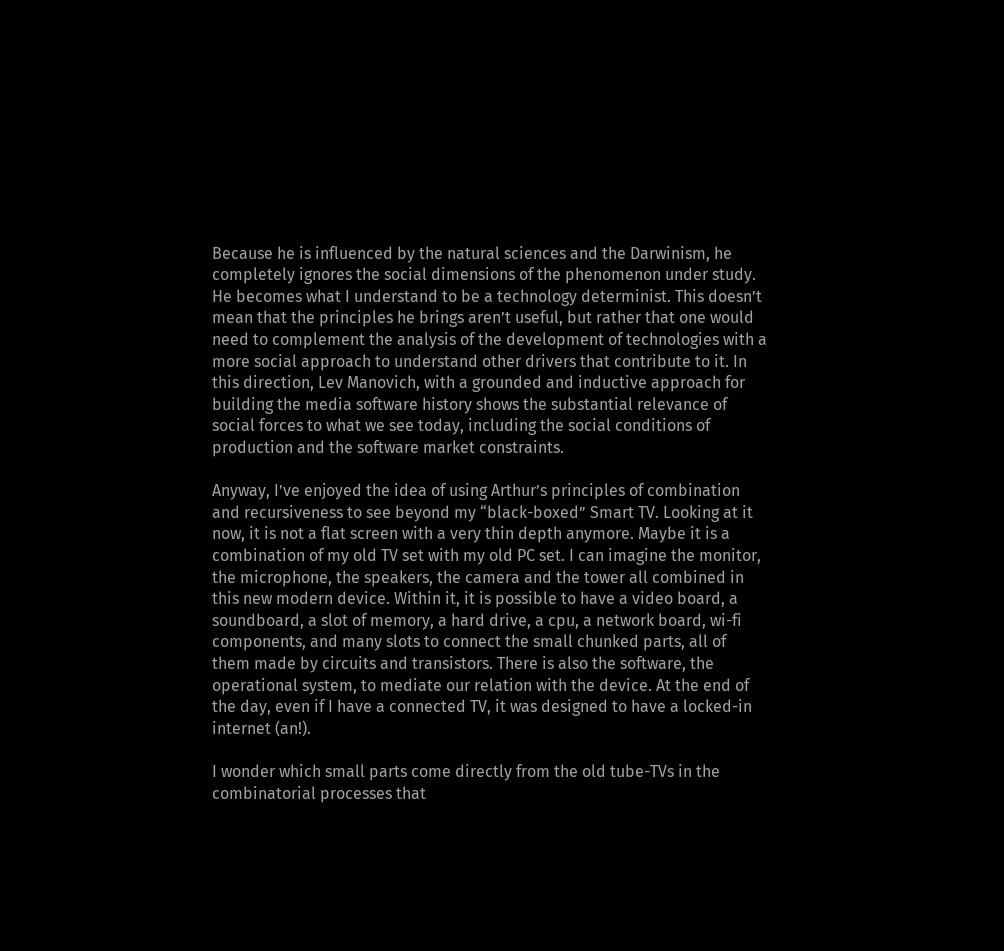Because he is influenced by the natural sciences and the Darwinism, he completely ignores the social dimensions of the phenomenon under study. He becomes what I understand to be a technology determinist. This doesn’t mean that the principles he brings aren’t useful, but rather that one would need to complement the analysis of the development of technologies with a more social approach to understand other drivers that contribute to it. In this direction, Lev Manovich, with a grounded and inductive approach for building the media software history shows the substantial relevance of social forces to what we see today, including the social conditions of production and the software market constraints.

Anyway, I’ve enjoyed the idea of using Arthur’s principles of combination and recursiveness to see beyond my “black-boxed” Smart TV. Looking at it now, it is not a flat screen with a very thin depth anymore. Maybe it is a combination of my old TV set with my old PC set. I can imagine the monitor, the microphone, the speakers, the camera and the tower all combined in this new modern device. Within it, it is possible to have a video board, a soundboard, a slot of memory, a hard drive, a cpu, a network board, wi-fi components, and many slots to connect the small chunked parts, all of them made by circuits and transistors. There is also the software, the operational system, to mediate our relation with the device. At the end of the day, even if I have a connected TV, it was designed to have a locked-in internet (an!).

I wonder which small parts come directly from the old tube-TVs in the combinatorial processes that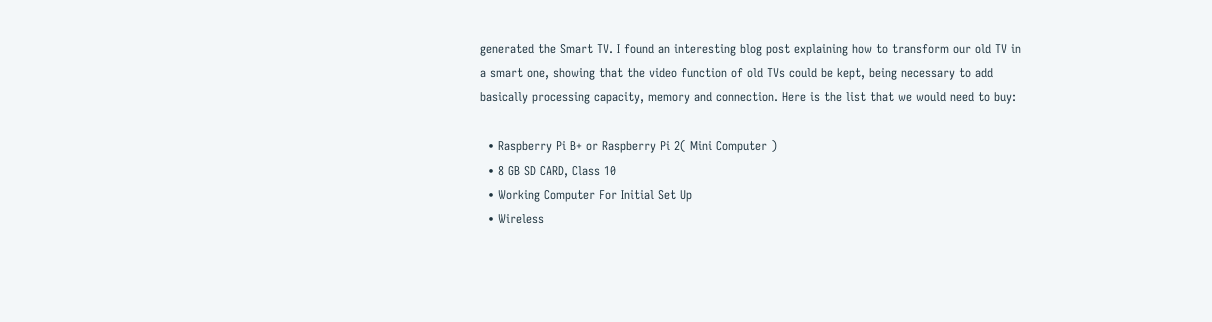generated the Smart TV. I found an interesting blog post explaining how to transform our old TV in a smart one, showing that the video function of old TVs could be kept, being necessary to add basically processing capacity, memory and connection. Here is the list that we would need to buy:

  • Raspberry Pi B+ or Raspberry Pi 2( Mini Computer )
  • 8 GB SD CARD, Class 10
  • Working Computer For Initial Set Up
  • Wireless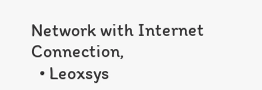Network with Internet Connection,
  • Leoxsys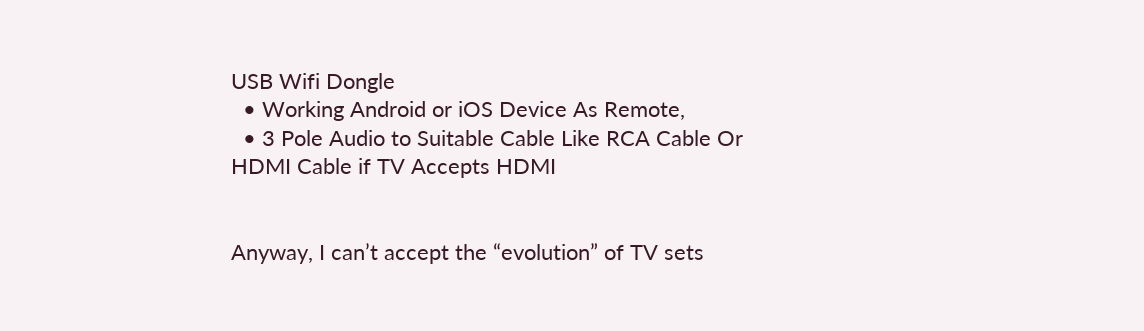USB Wifi Dongle
  • Working Android or iOS Device As Remote,
  • 3 Pole Audio to Suitable Cable Like RCA Cable Or HDMI Cable if TV Accepts HDMI


Anyway, I can’t accept the “evolution” of TV sets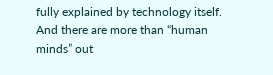fully explained by technology itself. And there are more than “human minds” out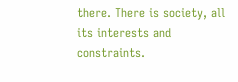there. There is society, all its interests and constraints.